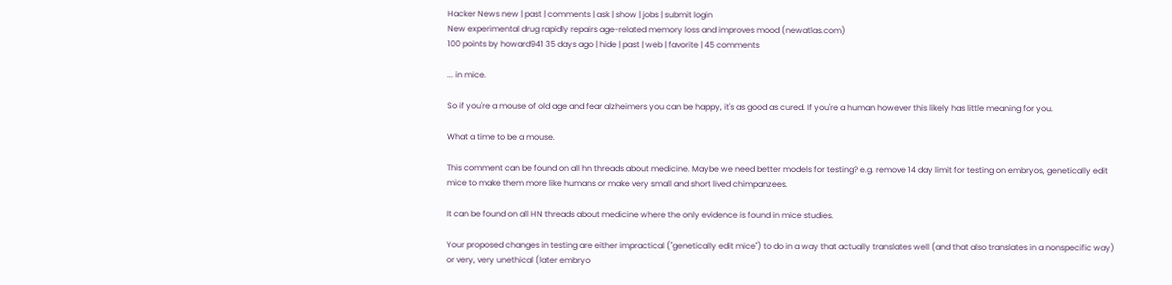Hacker News new | past | comments | ask | show | jobs | submit login
New experimental drug rapidly repairs age-related memory loss and improves mood (newatlas.com)
100 points by howard941 35 days ago | hide | past | web | favorite | 45 comments

... in mice.

So if you're a mouse of old age and fear alzheimers you can be happy, it's as good as cured. If you're a human however this likely has little meaning for you.

What a time to be a mouse.

This comment can be found on all hn threads about medicine. Maybe we need better models for testing? e.g. remove 14 day limit for testing on embryos, genetically edit mice to make them more like humans or make very small and short lived chimpanzees.

It can be found on all HN threads about medicine where the only evidence is found in mice studies.

Your proposed changes in testing are either impractical ("genetically edit mice") to do in a way that actually translates well (and that also translates in a nonspecific way) or very, very unethical (later embryo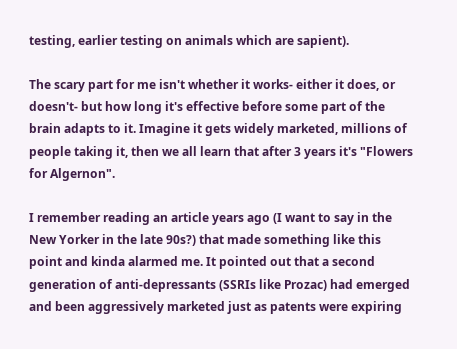testing, earlier testing on animals which are sapient).

The scary part for me isn't whether it works- either it does, or doesn't- but how long it's effective before some part of the brain adapts to it. Imagine it gets widely marketed, millions of people taking it, then we all learn that after 3 years it's "Flowers for Algernon".

I remember reading an article years ago (I want to say in the New Yorker in the late 90s?) that made something like this point and kinda alarmed me. It pointed out that a second generation of anti-depressants (SSRIs like Prozac) had emerged and been aggressively marketed just as patents were expiring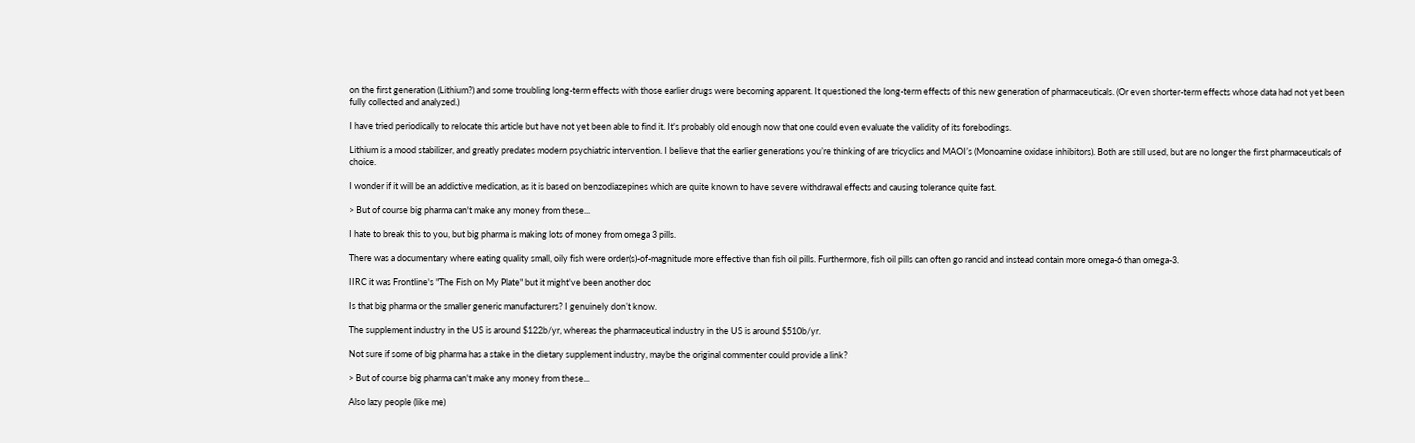on the first generation (Lithium?) and some troubling long-term effects with those earlier drugs were becoming apparent. It questioned the long-term effects of this new generation of pharmaceuticals. (Or even shorter-term effects whose data had not yet been fully collected and analyzed.)

I have tried periodically to relocate this article but have not yet been able to find it. It's probably old enough now that one could even evaluate the validity of its forebodings.

Lithium is a mood stabilizer, and greatly predates modern psychiatric intervention. I believe that the earlier generations you’re thinking of are tricyclics and MAOI’s (Monoamine oxidase inhibitors). Both are still used, but are no longer the first pharmaceuticals of choice.

I wonder if it will be an addictive medication, as it is based on benzodiazepines which are quite known to have severe withdrawal effects and causing tolerance quite fast.

> But of course big pharma can't make any money from these...

I hate to break this to you, but big pharma is making lots of money from omega 3 pills.

There was a documentary where eating quality small, oily fish were order(s)-of-magnitude more effective than fish oil pills. Furthermore, fish oil pills can often go rancid and instead contain more omega-6 than omega-3.

IIRC it was Frontline's "The Fish on My Plate" but it might've been another doc

Is that big pharma or the smaller generic manufacturers? I genuinely don’t know.

The supplement industry in the US is around $122b/yr, whereas the pharmaceutical industry in the US is around $510b/yr.

Not sure if some of big pharma has a stake in the dietary supplement industry, maybe the original commenter could provide a link?

> But of course big pharma can't make any money from these...

Also lazy people (like me)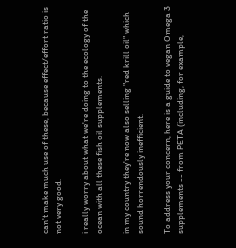can't make much use of these, because effect/effort ratio is not very good.

i really worry about what we're doing to the ecology of the ocean with all these fish oil supplements.

in my country they're now also selling "red krill oil" which sound horrendously inefficient.

To address your concern, here is a guide to vegan Omega 3 supplements -- from PETA (including, for example,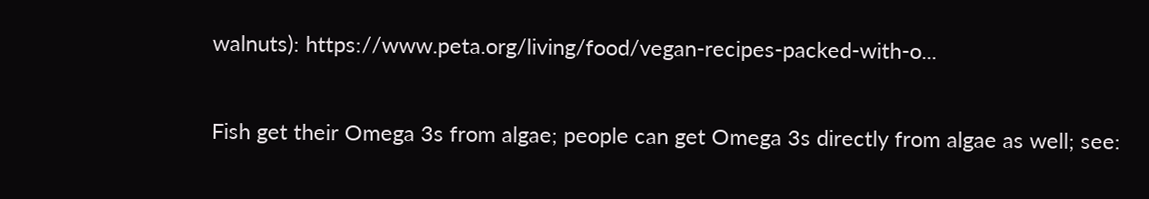walnuts): https://www.peta.org/living/food/vegan-recipes-packed-with-o...

Fish get their Omega 3s from algae; people can get Omega 3s directly from algae as well; see: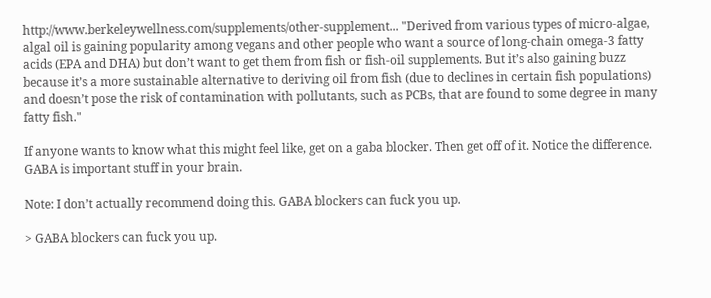http://www.berkeleywellness.com/supplements/other-supplement... "Derived from various types of micro-algae, algal oil is gaining popularity among vegans and other people who want a source of long-chain omega-3 fatty acids (EPA and DHA) but don’t want to get them from fish or fish-oil supplements. But it’s also gaining buzz because it’s a more sustainable alternative to deriving oil from fish (due to declines in certain fish populations) and doesn’t pose the risk of contamination with pollutants, such as PCBs, that are found to some degree in many fatty fish."

If anyone wants to know what this might feel like, get on a gaba blocker. Then get off of it. Notice the difference. GABA is important stuff in your brain.

Note: I don’t actually recommend doing this. GABA blockers can fuck you up.

> GABA blockers can fuck you up.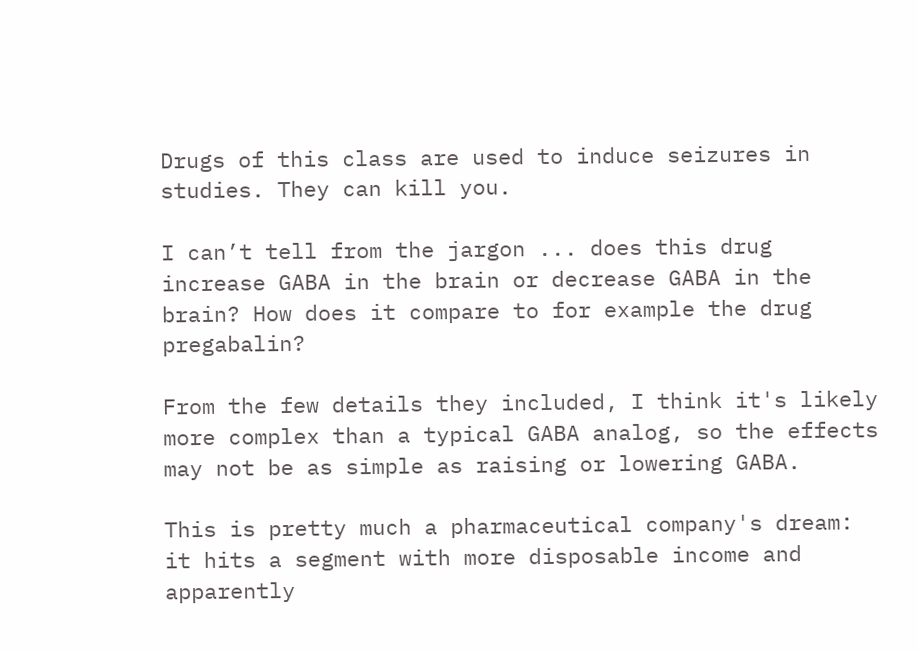Drugs of this class are used to induce seizures in studies. They can kill you.

I can’t tell from the jargon ... does this drug increase GABA in the brain or decrease GABA in the brain? How does it compare to for example the drug pregabalin?

From the few details they included, I think it's likely more complex than a typical GABA analog, so the effects may not be as simple as raising or lowering GABA.

This is pretty much a pharmaceutical company's dream: it hits a segment with more disposable income and apparently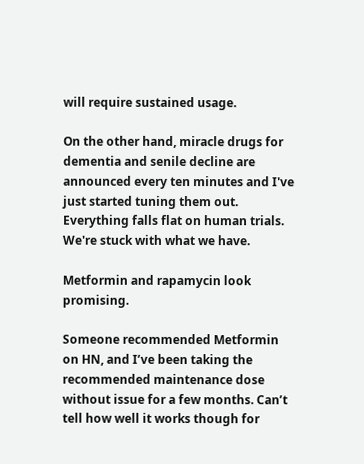will require sustained usage.

On the other hand, miracle drugs for dementia and senile decline are announced every ten minutes and I've just started tuning them out. Everything falls flat on human trials. We're stuck with what we have.

Metformin and rapamycin look promising.

Someone recommended Metformin on HN, and I’ve been taking the recommended maintenance dose without issue for a few months. Can’t tell how well it works though for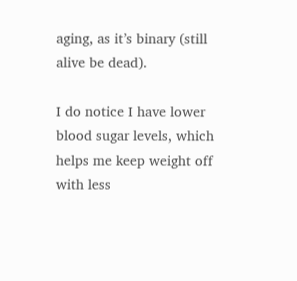aging, as it’s binary (still alive be dead).

I do notice I have lower blood sugar levels, which helps me keep weight off with less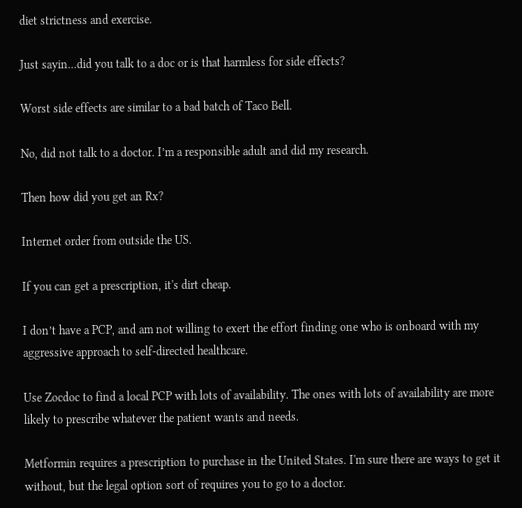diet strictness and exercise.

Just sayin...did you talk to a doc or is that harmless for side effects?

Worst side effects are similar to a bad batch of Taco Bell.

No, did not talk to a doctor. I’m a responsible adult and did my research.

Then how did you get an Rx?

Internet order from outside the US.

If you can get a prescription, it's dirt cheap.

I don’t have a PCP, and am not willing to exert the effort finding one who is onboard with my aggressive approach to self-directed healthcare.

Use Zocdoc to find a local PCP with lots of availability. The ones with lots of availability are more likely to prescribe whatever the patient wants and needs.

Metformin requires a prescription to purchase in the United States. I'm sure there are ways to get it without, but the legal option sort of requires you to go to a doctor.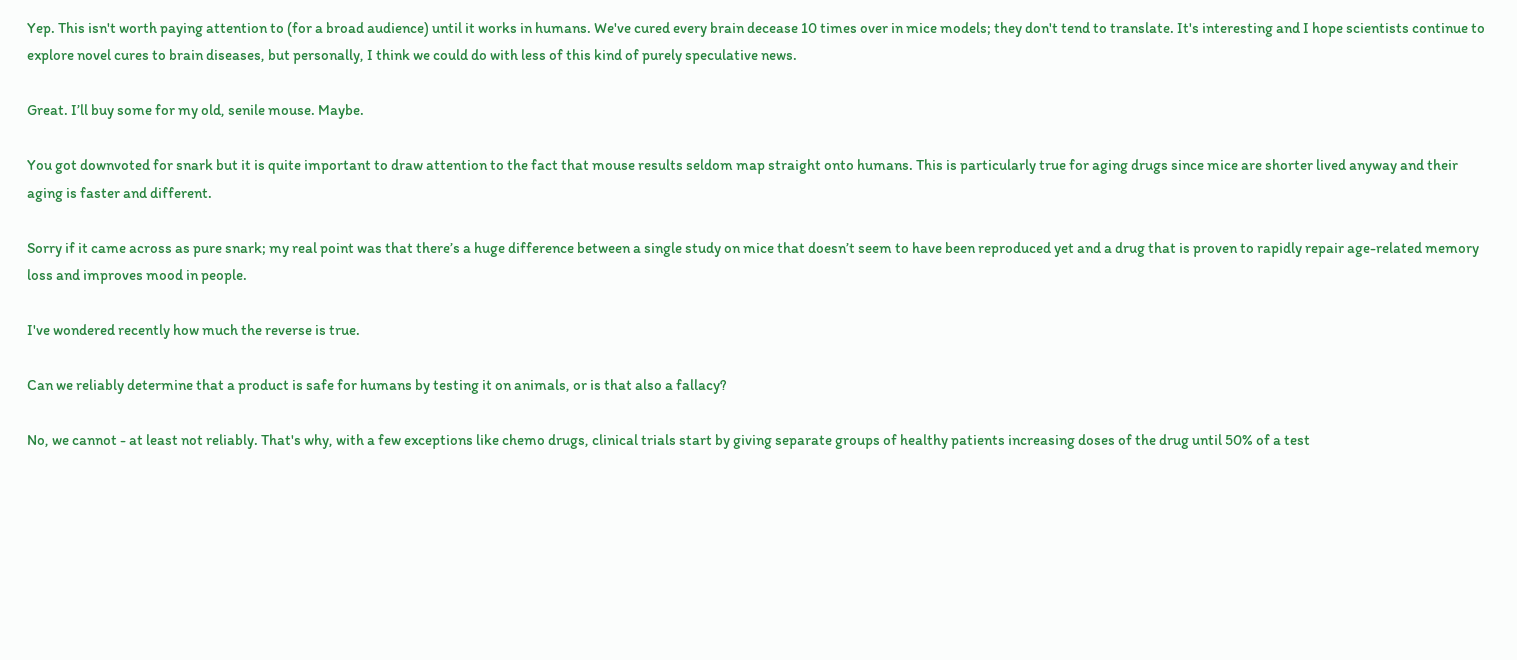Yep. This isn't worth paying attention to (for a broad audience) until it works in humans. We've cured every brain decease 10 times over in mice models; they don't tend to translate. It's interesting and I hope scientists continue to explore novel cures to brain diseases, but personally, I think we could do with less of this kind of purely speculative news.

Great. I’ll buy some for my old, senile mouse. Maybe.

You got downvoted for snark but it is quite important to draw attention to the fact that mouse results seldom map straight onto humans. This is particularly true for aging drugs since mice are shorter lived anyway and their aging is faster and different.

Sorry if it came across as pure snark; my real point was that there’s a huge difference between a single study on mice that doesn’t seem to have been reproduced yet and a drug that is proven to rapidly repair age-related memory loss and improves mood in people.

I've wondered recently how much the reverse is true.

Can we reliably determine that a product is safe for humans by testing it on animals, or is that also a fallacy?

No, we cannot - at least not reliably. That's why, with a few exceptions like chemo drugs, clinical trials start by giving separate groups of healthy patients increasing doses of the drug until 50% of a test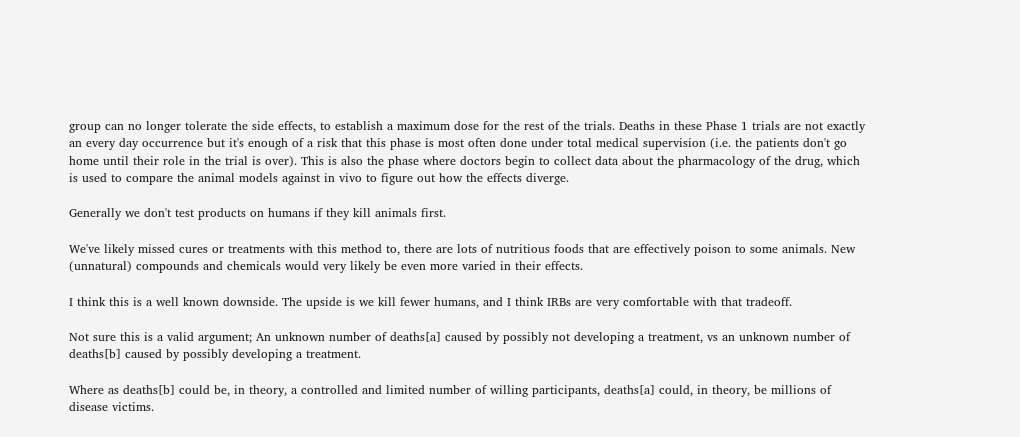group can no longer tolerate the side effects, to establish a maximum dose for the rest of the trials. Deaths in these Phase 1 trials are not exactly an every day occurrence but it's enough of a risk that this phase is most often done under total medical supervision (i.e. the patients don't go home until their role in the trial is over). This is also the phase where doctors begin to collect data about the pharmacology of the drug, which is used to compare the animal models against in vivo to figure out how the effects diverge.

Generally we don't test products on humans if they kill animals first.

We've likely missed cures or treatments with this method to, there are lots of nutritious foods that are effectively poison to some animals. New (unnatural) compounds and chemicals would very likely be even more varied in their effects.

I think this is a well known downside. The upside is we kill fewer humans, and I think IRBs are very comfortable with that tradeoff.

Not sure this is a valid argument; An unknown number of deaths[a] caused by possibly not developing a treatment, vs an unknown number of deaths[b] caused by possibly developing a treatment.

Where as deaths[b] could be, in theory, a controlled and limited number of willing participants, deaths[a] could, in theory, be millions of disease victims.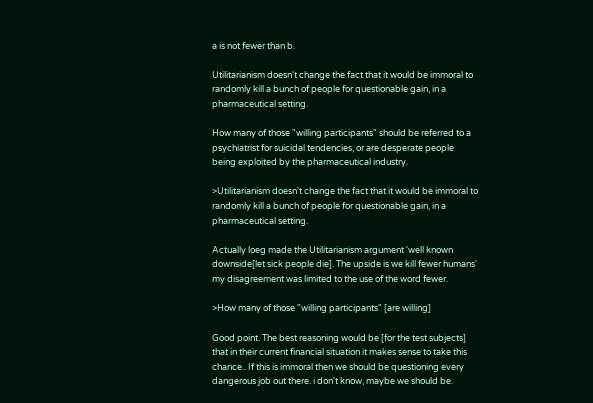a is not fewer than b.

Utilitarianism doesn't change the fact that it would be immoral to randomly kill a bunch of people for questionable gain, in a pharmaceutical setting.

How many of those "willing participants" should be referred to a psychiatrist for suicidal tendencies, or are desperate people being exploited by the pharmaceutical industry.

>Utilitarianism doesn't change the fact that it would be immoral to randomly kill a bunch of people for questionable gain, in a pharmaceutical setting.

Actually loeg made the Utilitarianism argument 'well known downside[let sick people die]. The upside is we kill fewer humans' my disagreement was limited to the use of the word fewer.

>How many of those "willing participants" [are willing]

Good point. The best reasoning would be [for the test subjects] that in their current financial situation it makes sense to take this chance.. If this is immoral then we should be questioning every dangerous job out there. i don't know, maybe we should be.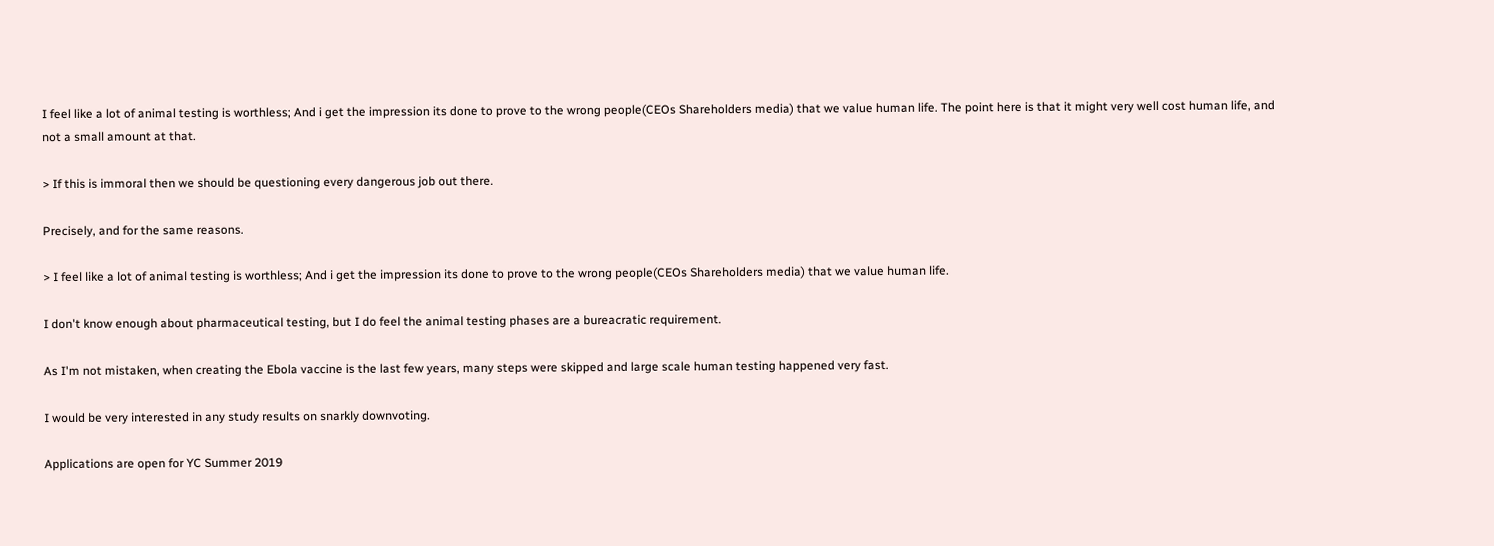I feel like a lot of animal testing is worthless; And i get the impression its done to prove to the wrong people(CEOs Shareholders media) that we value human life. The point here is that it might very well cost human life, and not a small amount at that.

> If this is immoral then we should be questioning every dangerous job out there.

Precisely, and for the same reasons.

> I feel like a lot of animal testing is worthless; And i get the impression its done to prove to the wrong people(CEOs Shareholders media) that we value human life.

I don't know enough about pharmaceutical testing, but I do feel the animal testing phases are a bureacratic requirement.

As I'm not mistaken, when creating the Ebola vaccine is the last few years, many steps were skipped and large scale human testing happened very fast.

I would be very interested in any study results on snarkly downvoting.

Applications are open for YC Summer 2019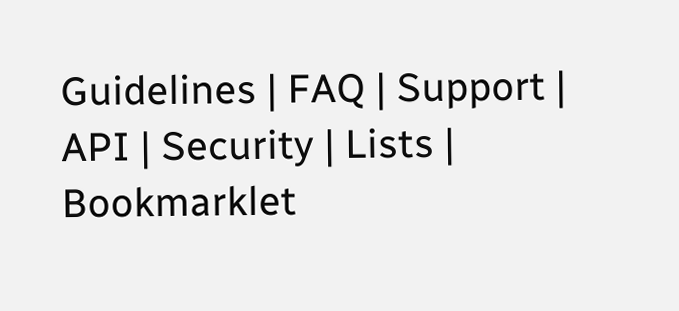Guidelines | FAQ | Support | API | Security | Lists | Bookmarklet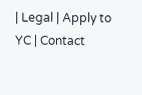| Legal | Apply to YC | Contact